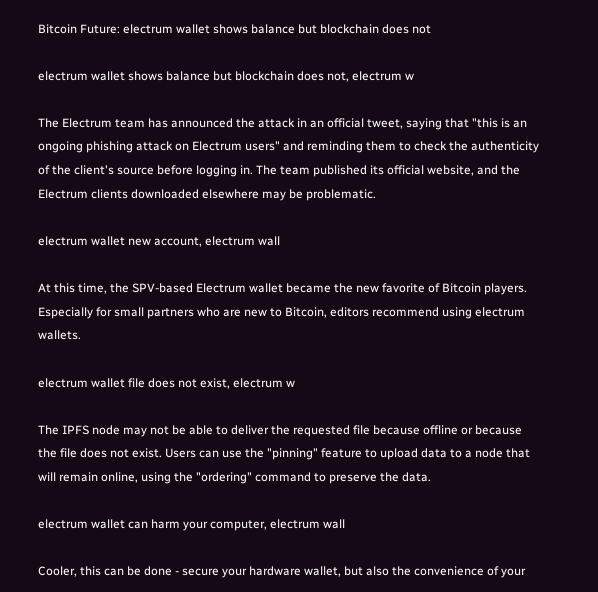Bitcoin Future: electrum wallet shows balance but blockchain does not

electrum wallet shows balance but blockchain does not, electrum w

The Electrum team has announced the attack in an official tweet, saying that "this is an ongoing phishing attack on Electrum users" and reminding them to check the authenticity of the client's source before logging in. The team published its official website, and the Electrum clients downloaded elsewhere may be problematic.

electrum wallet new account, electrum wall

At this time, the SPV-based Electrum wallet became the new favorite of Bitcoin players. Especially for small partners who are new to Bitcoin, editors recommend using electrum wallets.

electrum wallet file does not exist, electrum w

The IPFS node may not be able to deliver the requested file because offline or because the file does not exist. Users can use the "pinning" feature to upload data to a node that will remain online, using the "ordering" command to preserve the data.

electrum wallet can harm your computer, electrum wall

Cooler, this can be done - secure your hardware wallet, but also the convenience of your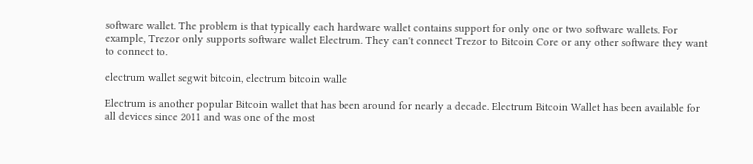software wallet. The problem is that typically each hardware wallet contains support for only one or two software wallets. For example, Trezor only supports software wallet Electrum. They can't connect Trezor to Bitcoin Core or any other software they want to connect to.

electrum wallet segwit bitcoin, electrum bitcoin walle

Electrum is another popular Bitcoin wallet that has been around for nearly a decade. Electrum Bitcoin Wallet has been available for all devices since 2011 and was one of the most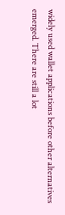widely used wallet applications before other alternatives emerged. There are still a lot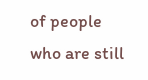of people who are still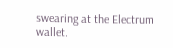swearing at the Electrum wallet.